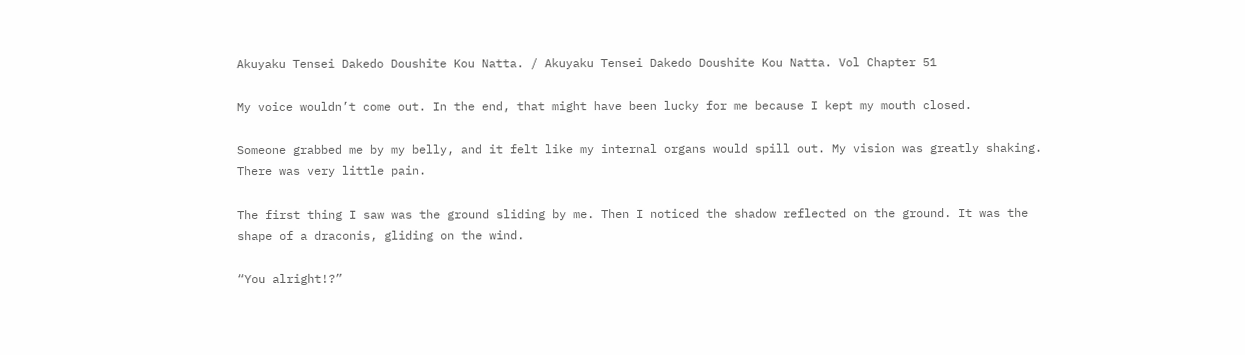Akuyaku Tensei Dakedo Doushite Kou Natta. / Akuyaku Tensei Dakedo Doushite Kou Natta. Vol Chapter 51

My voice wouldn’t come out. In the end, that might have been lucky for me because I kept my mouth closed.

Someone grabbed me by my belly, and it felt like my internal organs would spill out. My vision was greatly shaking. There was very little pain.

The first thing I saw was the ground sliding by me. Then I noticed the shadow reflected on the ground. It was the shape of a draconis, gliding on the wind.

“You alright!?”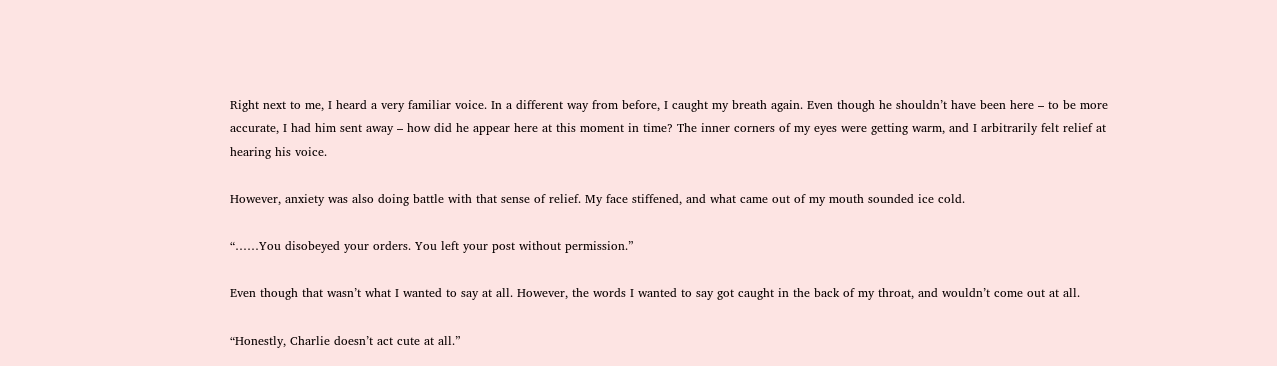Right next to me, I heard a very familiar voice. In a different way from before, I caught my breath again. Even though he shouldn’t have been here – to be more accurate, I had him sent away – how did he appear here at this moment in time? The inner corners of my eyes were getting warm, and I arbitrarily felt relief at hearing his voice.

However, anxiety was also doing battle with that sense of relief. My face stiffened, and what came out of my mouth sounded ice cold.

“……You disobeyed your orders. You left your post without permission.”

Even though that wasn’t what I wanted to say at all. However, the words I wanted to say got caught in the back of my throat, and wouldn’t come out at all.

“Honestly, Charlie doesn’t act cute at all.”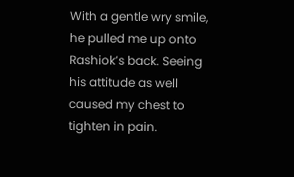With a gentle wry smile, he pulled me up onto Rashiok’s back. Seeing his attitude as well caused my chest to tighten in pain.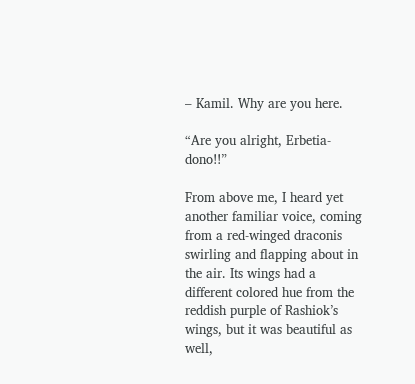– Kamil. Why are you here.

“Are you alright, Erbetia-dono!!”

From above me, I heard yet another familiar voice, coming from a red-winged draconis swirling and flapping about in the air. Its wings had a different colored hue from the reddish purple of Rashiok’s wings, but it was beautiful as well,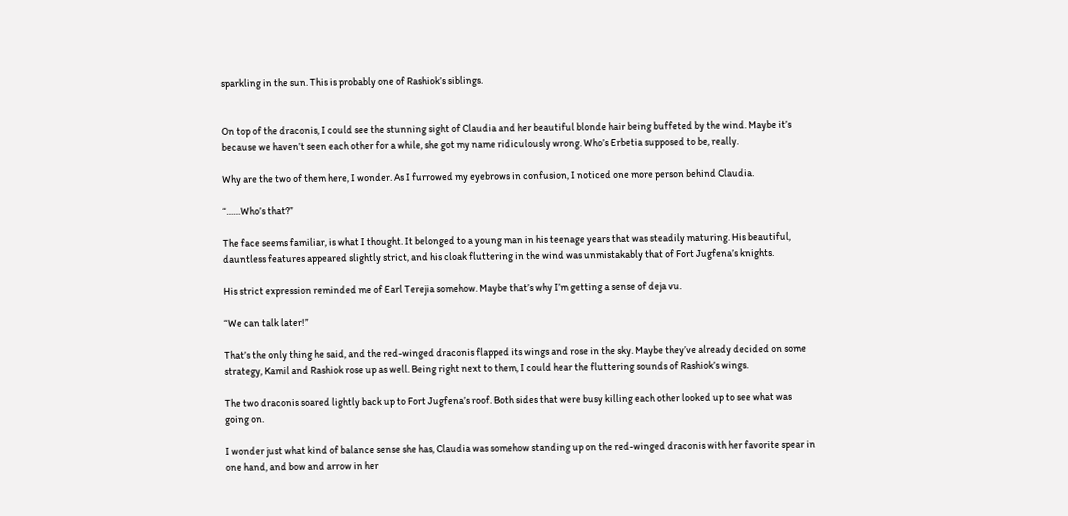sparkling in the sun. This is probably one of Rashiok’s siblings.


On top of the draconis, I could see the stunning sight of Claudia and her beautiful blonde hair being buffeted by the wind. Maybe it’s because we haven’t seen each other for a while, she got my name ridiculously wrong. Who’s Erbetia supposed to be, really.

Why are the two of them here, I wonder. As I furrowed my eyebrows in confusion, I noticed one more person behind Claudia.

“……Who’s that?”

The face seems familiar, is what I thought. It belonged to a young man in his teenage years that was steadily maturing. His beautiful, dauntless features appeared slightly strict, and his cloak fluttering in the wind was unmistakably that of Fort Jugfena’s knights.

His strict expression reminded me of Earl Terejia somehow. Maybe that’s why I’m getting a sense of deja vu.

“We can talk later!”

That’s the only thing he said, and the red-winged draconis flapped its wings and rose in the sky. Maybe they’ve already decided on some strategy, Kamil and Rashiok rose up as well. Being right next to them, I could hear the fluttering sounds of Rashiok’s wings.

The two draconis soared lightly back up to Fort Jugfena’s roof. Both sides that were busy killing each other looked up to see what was going on.

I wonder just what kind of balance sense she has, Claudia was somehow standing up on the red-winged draconis with her favorite spear in one hand, and bow and arrow in her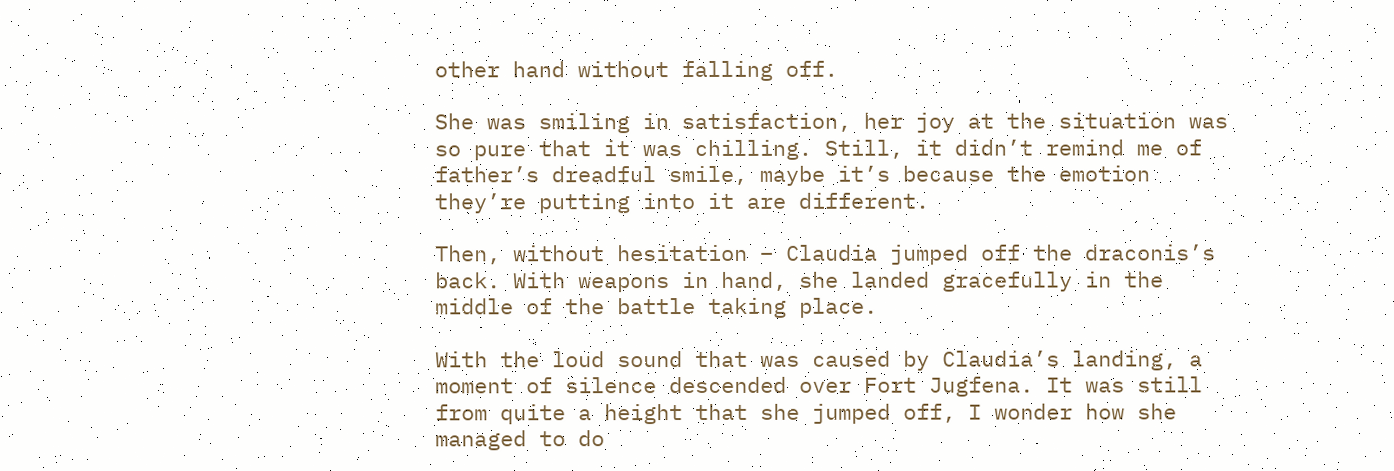other hand without falling off.

She was smiling in satisfaction, her joy at the situation was so pure that it was chilling. Still, it didn’t remind me of father’s dreadful smile, maybe it’s because the emotion they’re putting into it are different.

Then, without hesitation – Claudia jumped off the draconis’s back. With weapons in hand, she landed gracefully in the middle of the battle taking place.

With the loud sound that was caused by Claudia’s landing, a moment of silence descended over Fort Jugfena. It was still from quite a height that she jumped off, I wonder how she managed to do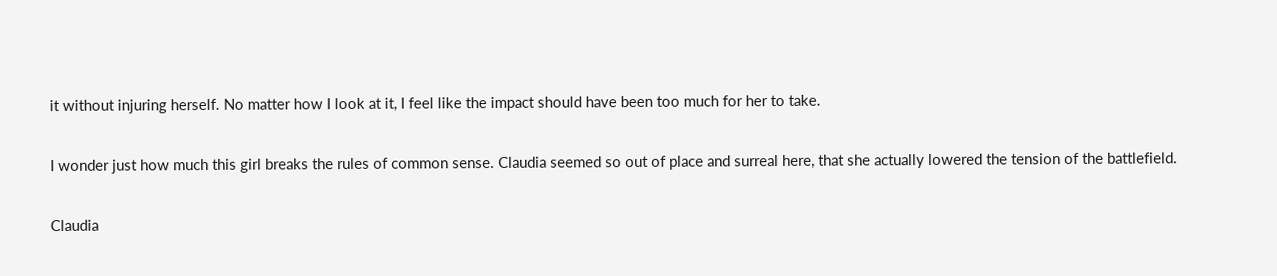it without injuring herself. No matter how I look at it, I feel like the impact should have been too much for her to take.

I wonder just how much this girl breaks the rules of common sense. Claudia seemed so out of place and surreal here, that she actually lowered the tension of the battlefield.

Claudia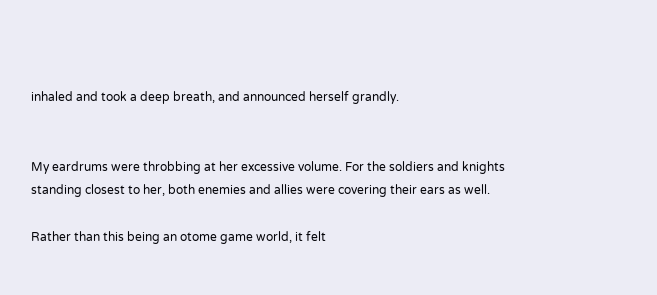inhaled and took a deep breath, and announced herself grandly.


My eardrums were throbbing at her excessive volume. For the soldiers and knights standing closest to her, both enemies and allies were covering their ears as well.

Rather than this being an otome game world, it felt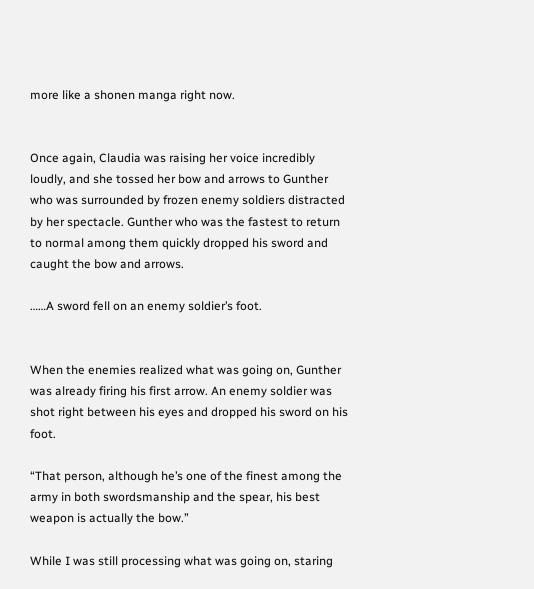more like a shonen manga right now.


Once again, Claudia was raising her voice incredibly loudly, and she tossed her bow and arrows to Gunther who was surrounded by frozen enemy soldiers distracted by her spectacle. Gunther who was the fastest to return to normal among them quickly dropped his sword and caught the bow and arrows.

……A sword fell on an enemy soldier’s foot.


When the enemies realized what was going on, Gunther was already firing his first arrow. An enemy soldier was shot right between his eyes and dropped his sword on his foot.

“That person, although he’s one of the finest among the army in both swordsmanship and the spear, his best weapon is actually the bow.”

While I was still processing what was going on, staring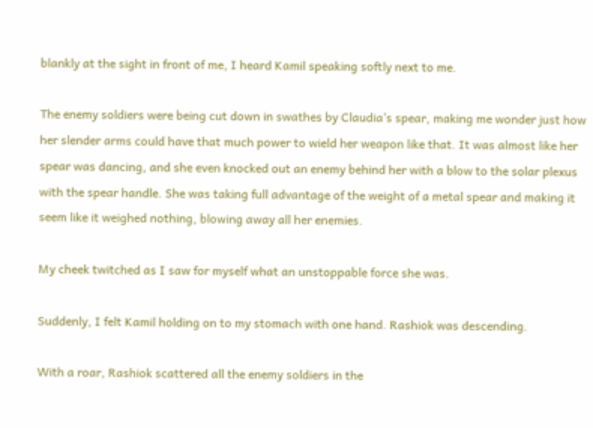blankly at the sight in front of me, I heard Kamil speaking softly next to me.

The enemy soldiers were being cut down in swathes by Claudia’s spear, making me wonder just how her slender arms could have that much power to wield her weapon like that. It was almost like her spear was dancing, and she even knocked out an enemy behind her with a blow to the solar plexus with the spear handle. She was taking full advantage of the weight of a metal spear and making it seem like it weighed nothing, blowing away all her enemies.

My cheek twitched as I saw for myself what an unstoppable force she was.

Suddenly, I felt Kamil holding on to my stomach with one hand. Rashiok was descending.

With a roar, Rashiok scattered all the enemy soldiers in the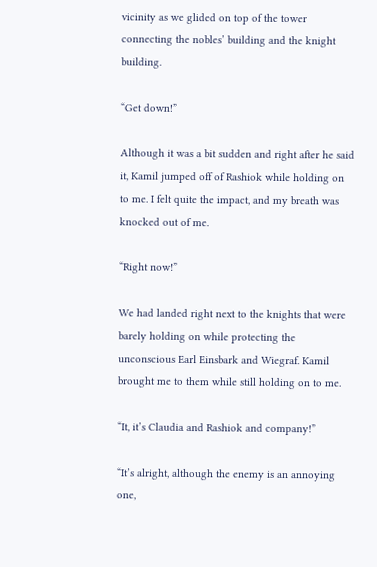vicinity as we glided on top of the tower connecting the nobles’ building and the knight building.

“Get down!”

Although it was a bit sudden and right after he said it, Kamil jumped off of Rashiok while holding on to me. I felt quite the impact, and my breath was knocked out of me.

“Right now!”

We had landed right next to the knights that were barely holding on while protecting the unconscious Earl Einsbark and Wiegraf. Kamil brought me to them while still holding on to me.

“It, it’s Claudia and Rashiok and company!”

“It’s alright, although the enemy is an annoying one,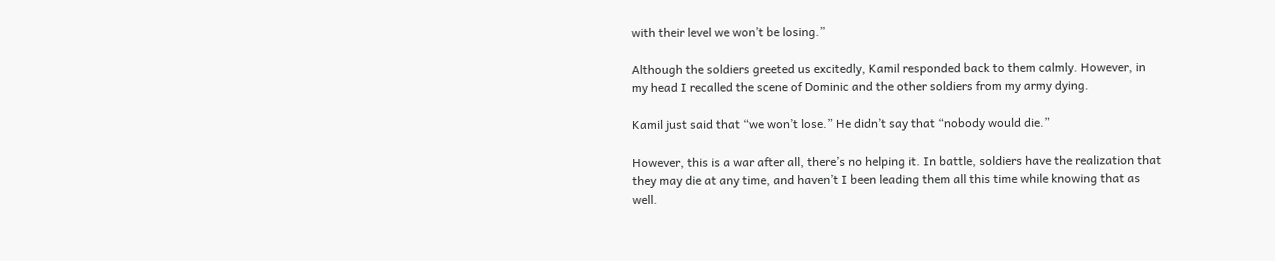with their level we won’t be losing.”

Although the soldiers greeted us excitedly, Kamil responded back to them calmly. However, in my head I recalled the scene of Dominic and the other soldiers from my army dying.

Kamil just said that “we won’t lose.” He didn’t say that “nobody would die.”

However, this is a war after all, there’s no helping it. In battle, soldiers have the realization that they may die at any time, and haven’t I been leading them all this time while knowing that as well.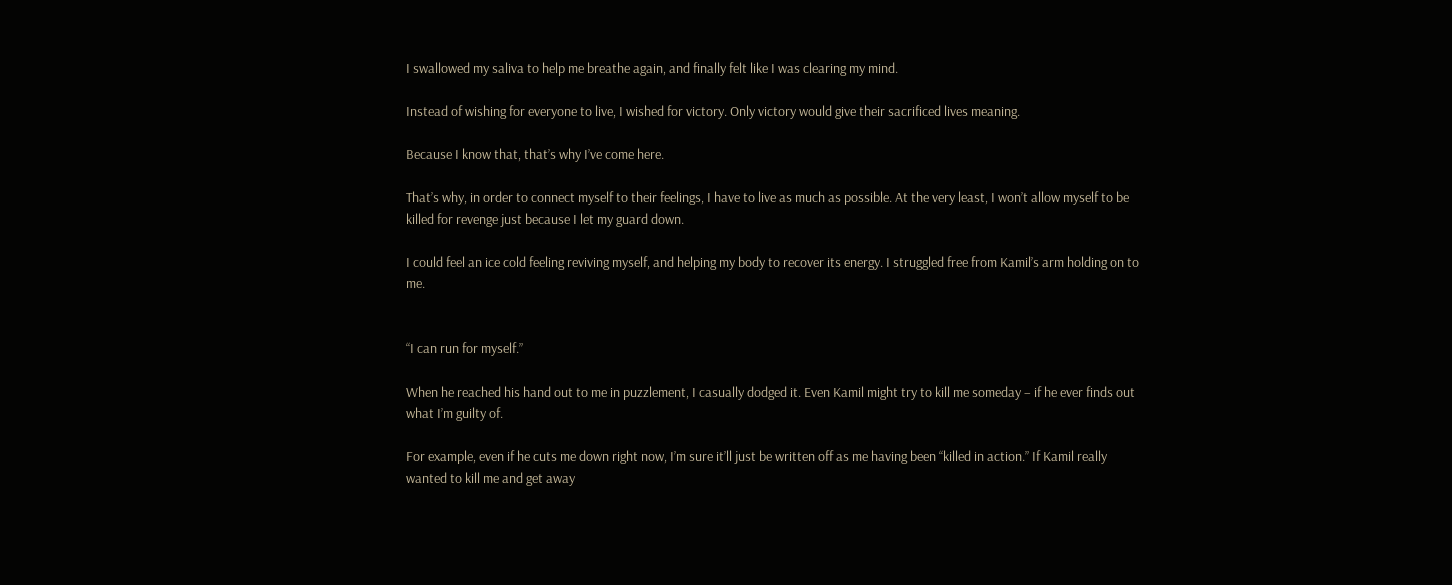I swallowed my saliva to help me breathe again, and finally felt like I was clearing my mind.

Instead of wishing for everyone to live, I wished for victory. Only victory would give their sacrificed lives meaning.

Because I know that, that’s why I’ve come here.

That’s why, in order to connect myself to their feelings, I have to live as much as possible. At the very least, I won’t allow myself to be killed for revenge just because I let my guard down.

I could feel an ice cold feeling reviving myself, and helping my body to recover its energy. I struggled free from Kamil’s arm holding on to me.


“I can run for myself.”

When he reached his hand out to me in puzzlement, I casually dodged it. Even Kamil might try to kill me someday – if he ever finds out what I’m guilty of.

For example, even if he cuts me down right now, I’m sure it’ll just be written off as me having been “killed in action.” If Kamil really wanted to kill me and get away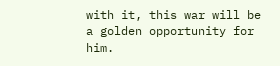with it, this war will be a golden opportunity for him.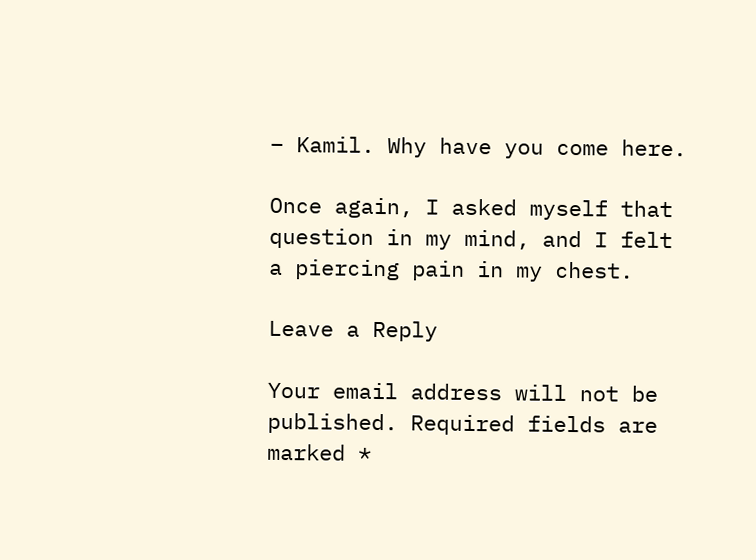– Kamil. Why have you come here.

Once again, I asked myself that question in my mind, and I felt a piercing pain in my chest.

Leave a Reply

Your email address will not be published. Required fields are marked *